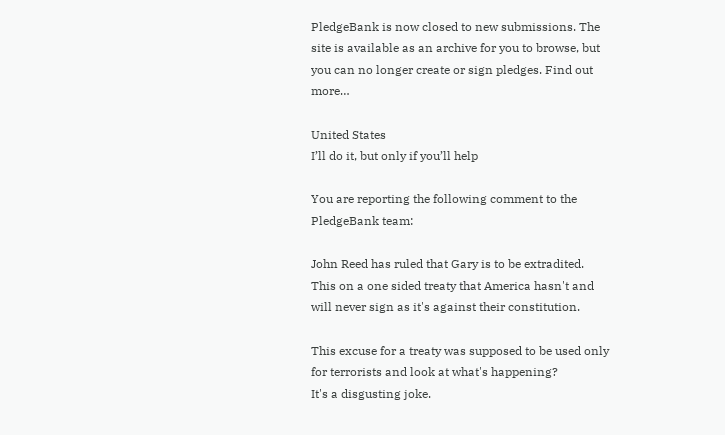PledgeBank is now closed to new submissions. The site is available as an archive for you to browse, but you can no longer create or sign pledges. Find out more…

United States
I’ll do it, but only if you’ll help

You are reporting the following comment to the PledgeBank team:

John Reed has ruled that Gary is to be extradited. This on a one sided treaty that America hasn't and will never sign as it's against their constitution.

This excuse for a treaty was supposed to be used only for terrorists and look at what's happening?
It's a disgusting joke.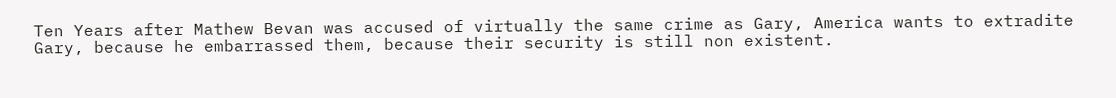Ten Years after Mathew Bevan was accused of virtually the same crime as Gary, America wants to extradite Gary, because he embarrassed them, because their security is still non existent.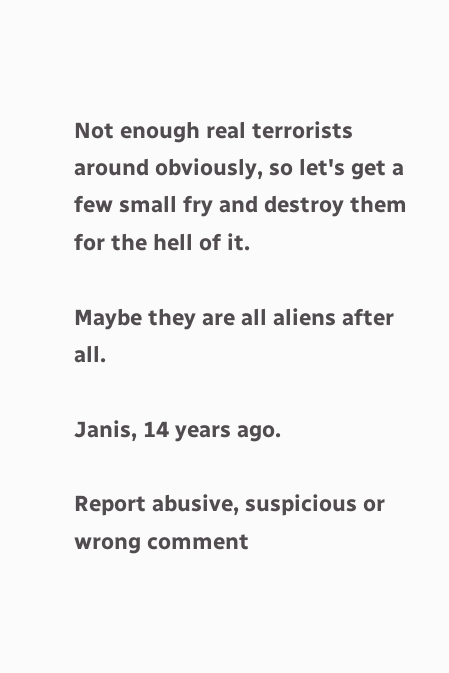Not enough real terrorists around obviously, so let's get a few small fry and destroy them for the hell of it.

Maybe they are all aliens after all.

Janis, 14 years ago.

Report abusive, suspicious or wrong comment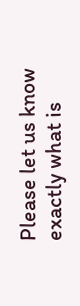Please let us know exactly what is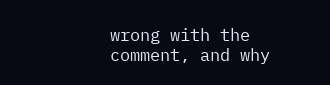wrong with the comment, and why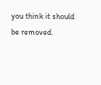you think it should be removed.